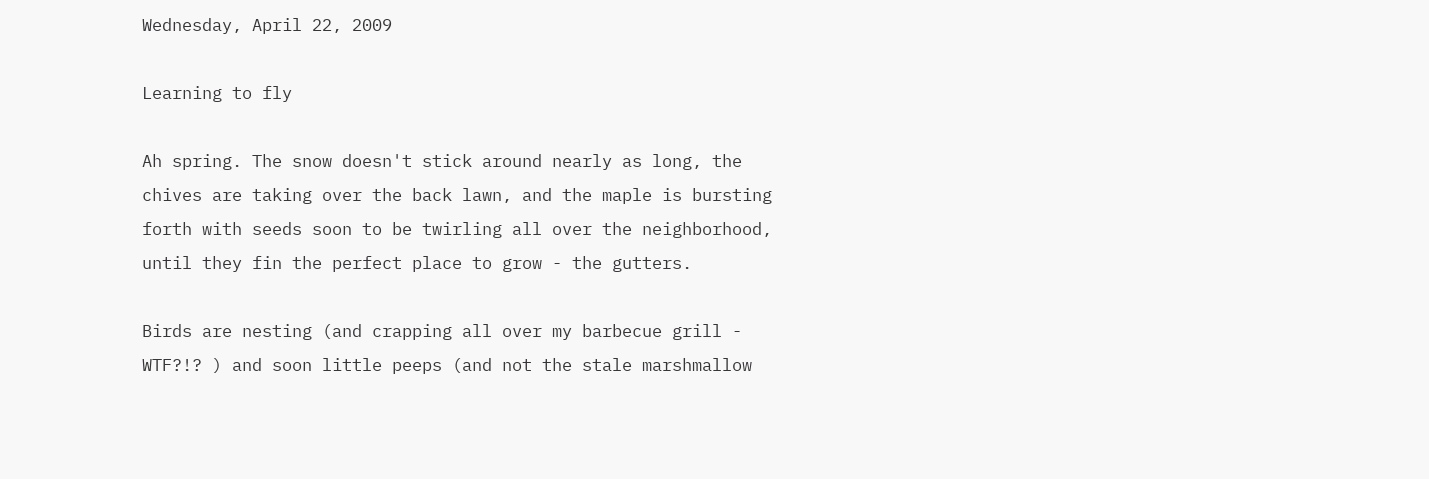Wednesday, April 22, 2009

Learning to fly

Ah spring. The snow doesn't stick around nearly as long, the chives are taking over the back lawn, and the maple is bursting forth with seeds soon to be twirling all over the neighborhood, until they fin the perfect place to grow - the gutters.

Birds are nesting (and crapping all over my barbecue grill - WTF?!? ) and soon little peeps (and not the stale marshmallow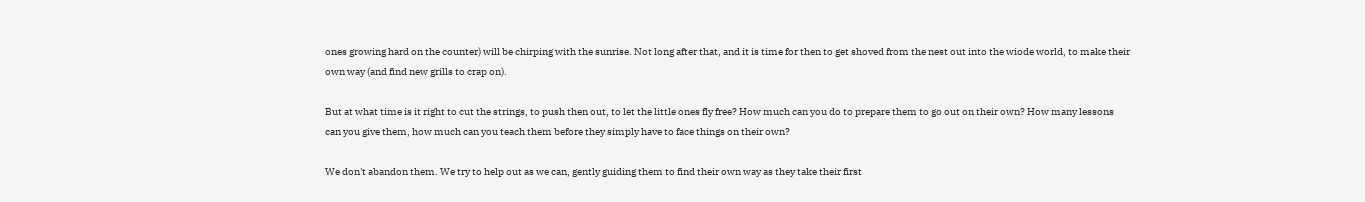ones growing hard on the counter) will be chirping with the sunrise. Not long after that, and it is time for then to get shoved from the nest out into the wiode world, to make their own way (and find new grills to crap on).

But at what time is it right to cut the strings, to push then out, to let the little ones fly free? How much can you do to prepare them to go out on their own? How many lessons can you give them, how much can you teach them before they simply have to face things on their own?

We don't abandon them. We try to help out as we can, gently guiding them to find their own way as they take their first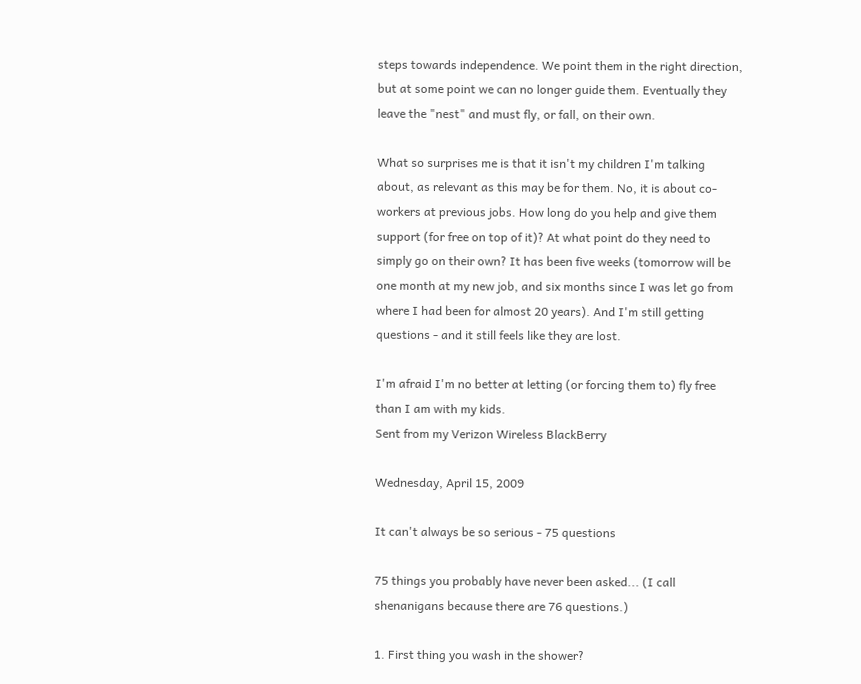steps towards independence. We point them in the right direction, but at some point we can no longer guide them. Eventually they leave the "nest" and must fly, or fall, on their own.

What so surprises me is that it isn't my children I'm talking about, as relevant as this may be for them. No, it is about co-workers at previous jobs. How long do you help and give them support (for free on top of it)? At what point do they need to simply go on their own? It has been five weeks (tomorrow will be one month at my new job, and six months since I was let go from where I had been for almost 20 years). And I'm still getting questions - and it still feels like they are lost.

I'm afraid I'm no better at letting (or forcing them to) fly free than I am with my kids.
Sent from my Verizon Wireless BlackBerry

Wednesday, April 15, 2009

It can't always be so serious - 75 questions

75 things you probably have never been asked... (I call shenanigans because there are 76 questions.)

1. First thing you wash in the shower?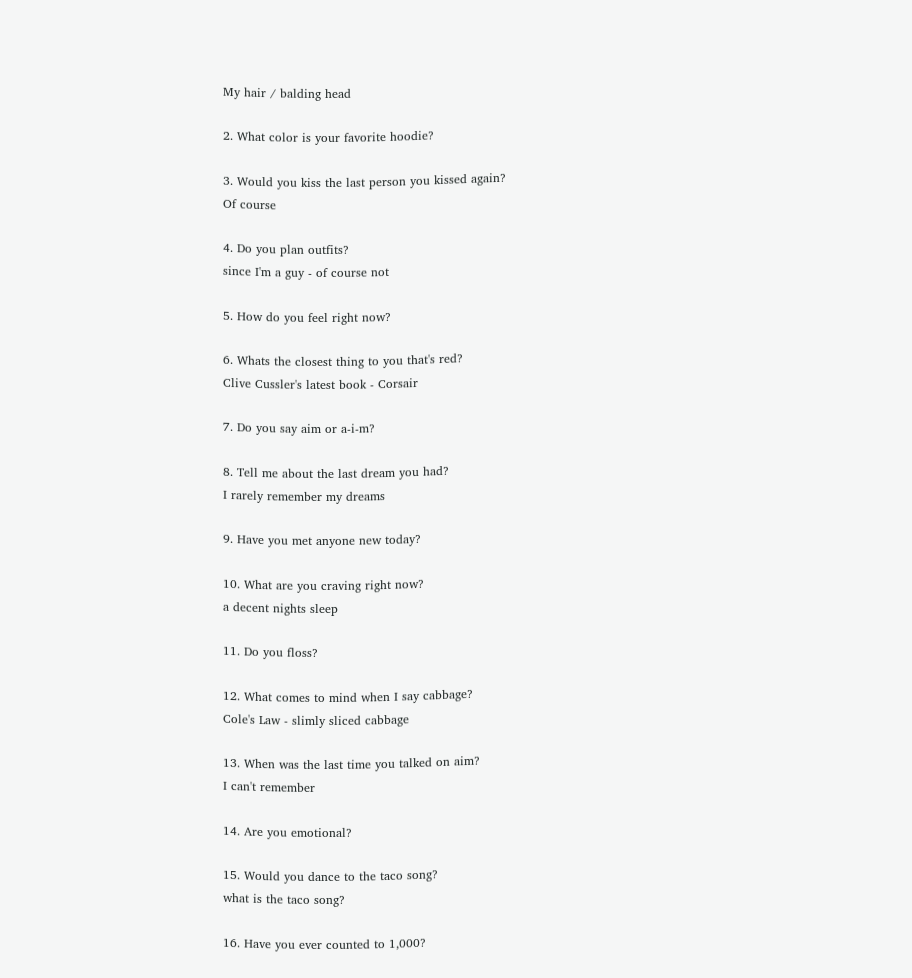My hair / balding head

2. What color is your favorite hoodie?

3. Would you kiss the last person you kissed again?
Of course

4. Do you plan outfits?
since I'm a guy - of course not

5. How do you feel right now?

6. Whats the closest thing to you that's red?
Clive Cussler's latest book - Corsair

7. Do you say aim or a-i-m?

8. Tell me about the last dream you had?
I rarely remember my dreams

9. Have you met anyone new today?

10. What are you craving right now?
a decent nights sleep

11. Do you floss?

12. What comes to mind when I say cabbage?
Cole's Law - slimly sliced cabbage

13. When was the last time you talked on aim?
I can't remember

14. Are you emotional?

15. Would you dance to the taco song?
what is the taco song?

16. Have you ever counted to 1,000?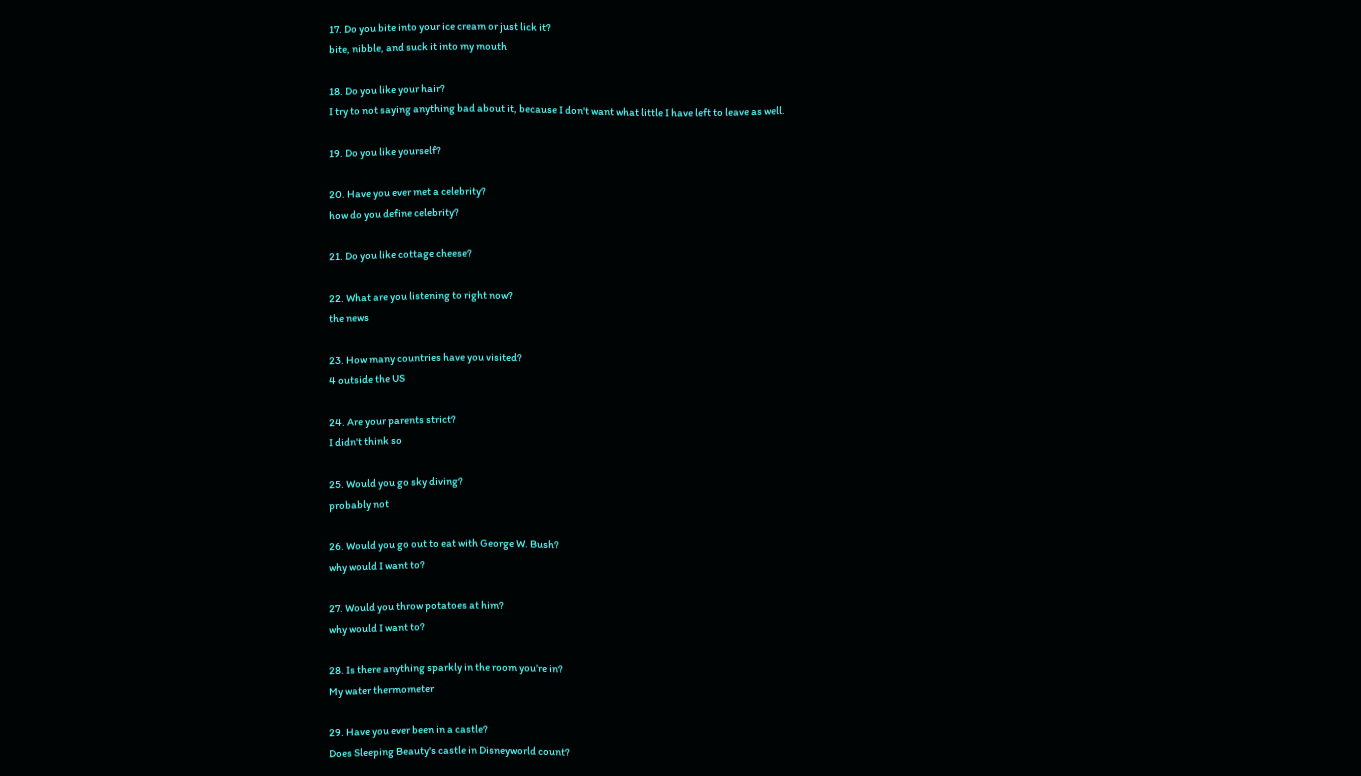17. Do you bite into your ice cream or just lick it?
bite, nibble, and suck it into my mouth

18. Do you like your hair?
I try to not saying anything bad about it, because I don't want what little I have left to leave as well.

19. Do you like yourself?

20. Have you ever met a celebrity?
how do you define celebrity?

21. Do you like cottage cheese?

22. What are you listening to right now?
the news

23. How many countries have you visited?
4 outside the US

24. Are your parents strict?
I didn't think so

25. Would you go sky diving?
probably not

26. Would you go out to eat with George W. Bush?
why would I want to?

27. Would you throw potatoes at him?
why would I want to?

28. Is there anything sparkly in the room you’re in?
My water thermometer

29. Have you ever been in a castle?
Does Sleeping Beauty's castle in Disneyworld count?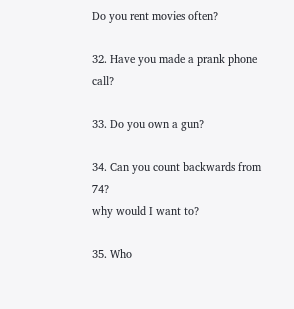Do you rent movies often?

32. Have you made a prank phone call?

33. Do you own a gun?

34. Can you count backwards from 74?
why would I want to?

35. Who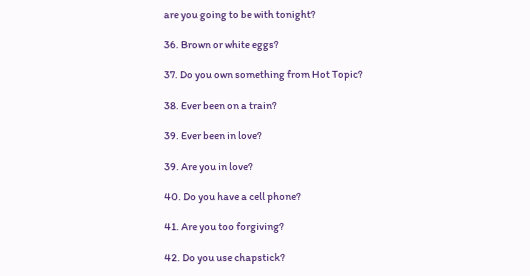are you going to be with tonight?

36. Brown or white eggs?

37. Do you own something from Hot Topic?

38. Ever been on a train?

39. Ever been in love?

39. Are you in love?

40. Do you have a cell phone?

41. Are you too forgiving?

42. Do you use chapstick?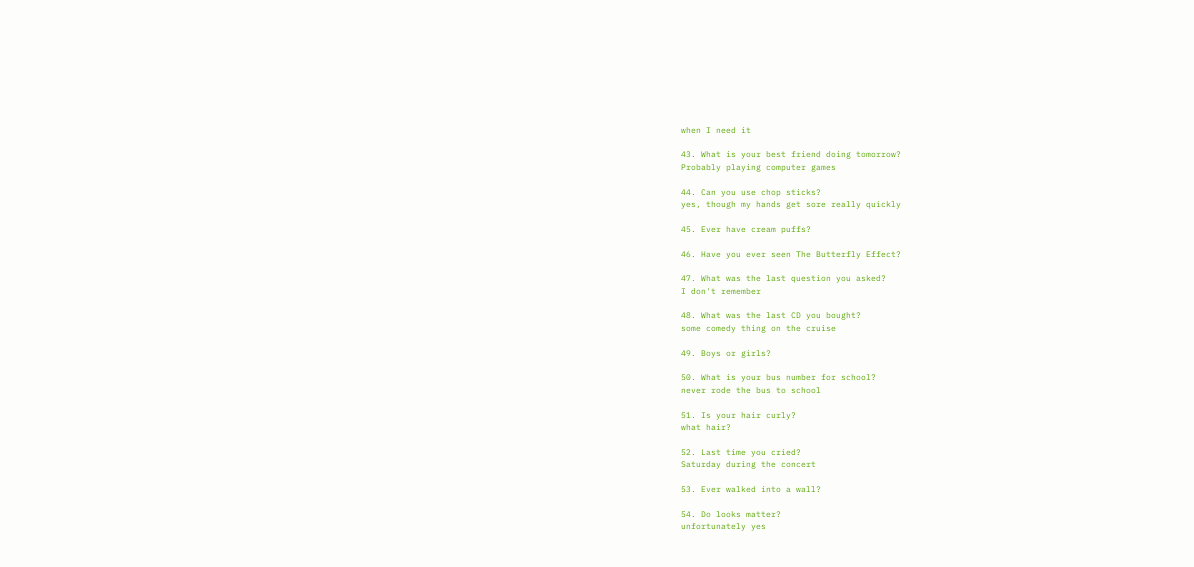when I need it

43. What is your best friend doing tomorrow?
Probably playing computer games

44. Can you use chop sticks?
yes, though my hands get sore really quickly

45. Ever have cream puffs?

46. Have you ever seen The Butterfly Effect?

47. What was the last question you asked?
I don't remember

48. What was the last CD you bought?
some comedy thing on the cruise

49. Boys or girls?

50. What is your bus number for school?
never rode the bus to school

51. Is your hair curly?
what hair?

52. Last time you cried?
Saturday during the concert

53. Ever walked into a wall?

54. Do looks matter?
unfortunately yes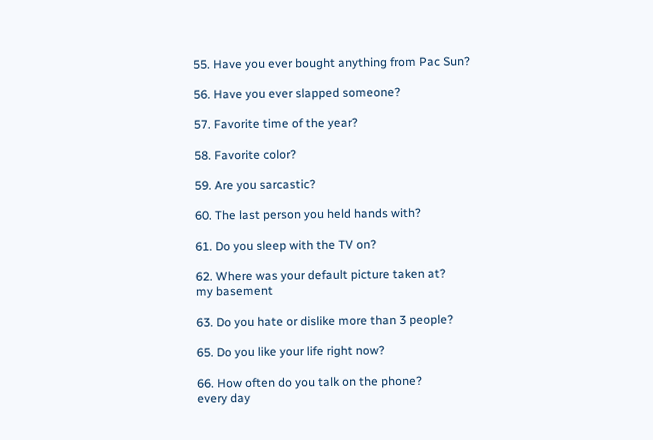55. Have you ever bought anything from Pac Sun?

56. Have you ever slapped someone?

57. Favorite time of the year?

58. Favorite color?

59. Are you sarcastic?

60. The last person you held hands with?

61. Do you sleep with the TV on?

62. Where was your default picture taken at?
my basement

63. Do you hate or dislike more than 3 people?

65. Do you like your life right now?

66. How often do you talk on the phone?
every day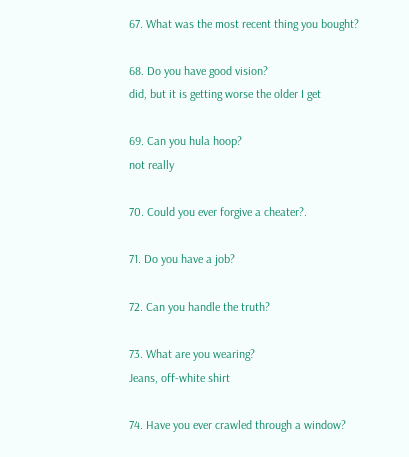67. What was the most recent thing you bought?

68. Do you have good vision?
did, but it is getting worse the older I get

69. Can you hula hoop?
not really

70. Could you ever forgive a cheater?.

71. Do you have a job?

72. Can you handle the truth?

73. What are you wearing?
Jeans, off-white shirt

74. Have you ever crawled through a window?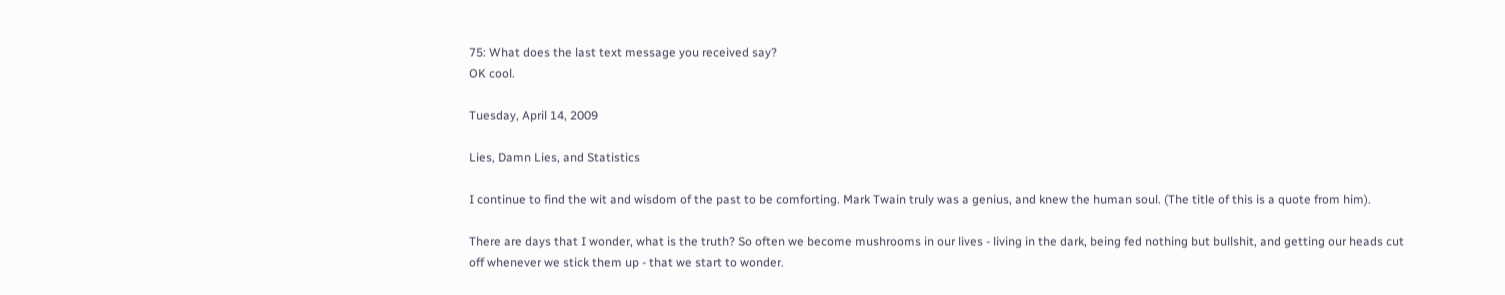75: What does the last text message you received say?
OK cool.

Tuesday, April 14, 2009

Lies, Damn Lies, and Statistics

I continue to find the wit and wisdom of the past to be comforting. Mark Twain truly was a genius, and knew the human soul. (The title of this is a quote from him).

There are days that I wonder, what is the truth? So often we become mushrooms in our lives - living in the dark, being fed nothing but bullshit, and getting our heads cut off whenever we stick them up - that we start to wonder.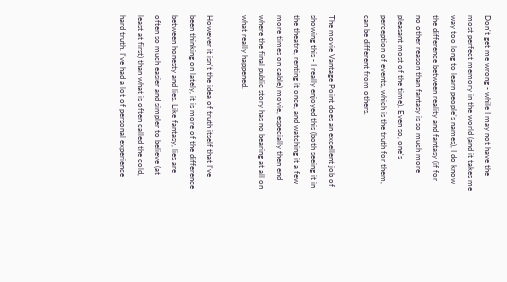Don't get me wrong - while I may not have the most perfect memory in the world (and it takes me way too long to learn people's names), I do know the difference between reality and fantasy (if for no other reason than fantasy is so much more pleasant most of the time). Even so, one's perception of events, which is the truth for them, can be different from others.

The movie Vantage Point does an excellent job of showing this - I really enjoyed this (both seeing it in the theatre, renting it once, and watching it a few more times on cable) movie, especially then end where the final public story has no bearing at all on what really happened.

However it isn't the idea of truth itself that I've been thinking on lately, it is more of the difference between honesty and lies. Like fantasy, lies are often so much easier and simpler to believe (at least at first) than what is often called the cold, hard truth. I've had a lot of personal experience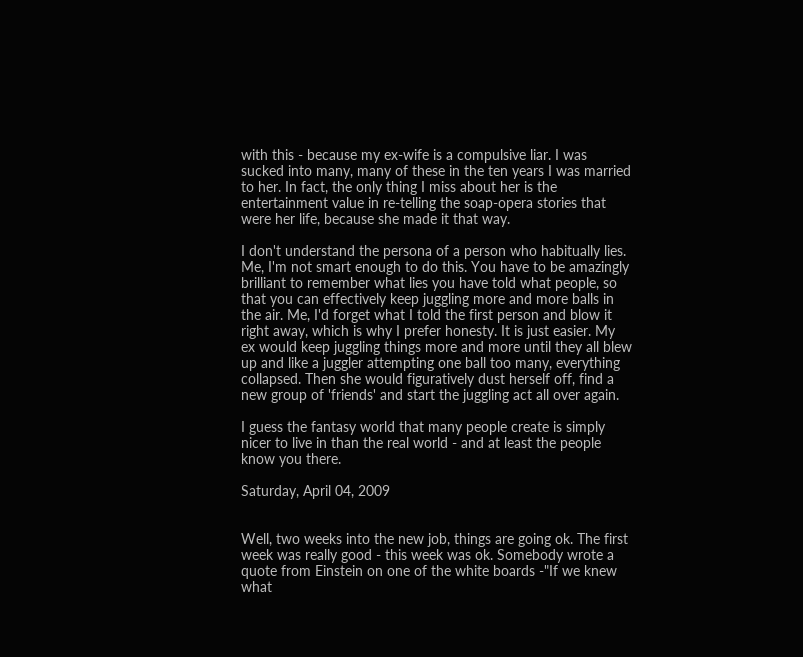with this - because my ex-wife is a compulsive liar. I was sucked into many, many of these in the ten years I was married to her. In fact, the only thing I miss about her is the entertainment value in re-telling the soap-opera stories that were her life, because she made it that way.

I don't understand the persona of a person who habitually lies. Me, I'm not smart enough to do this. You have to be amazingly brilliant to remember what lies you have told what people, so that you can effectively keep juggling more and more balls in the air. Me, I'd forget what I told the first person and blow it right away, which is why I prefer honesty. It is just easier. My ex would keep juggling things more and more until they all blew up and like a juggler attempting one ball too many, everything collapsed. Then she would figuratively dust herself off, find a new group of 'friends' and start the juggling act all over again.

I guess the fantasy world that many people create is simply nicer to live in than the real world - and at least the people know you there.

Saturday, April 04, 2009


Well, two weeks into the new job, things are going ok. The first week was really good - this week was ok. Somebody wrote a quote from Einstein on one of the white boards -"If we knew what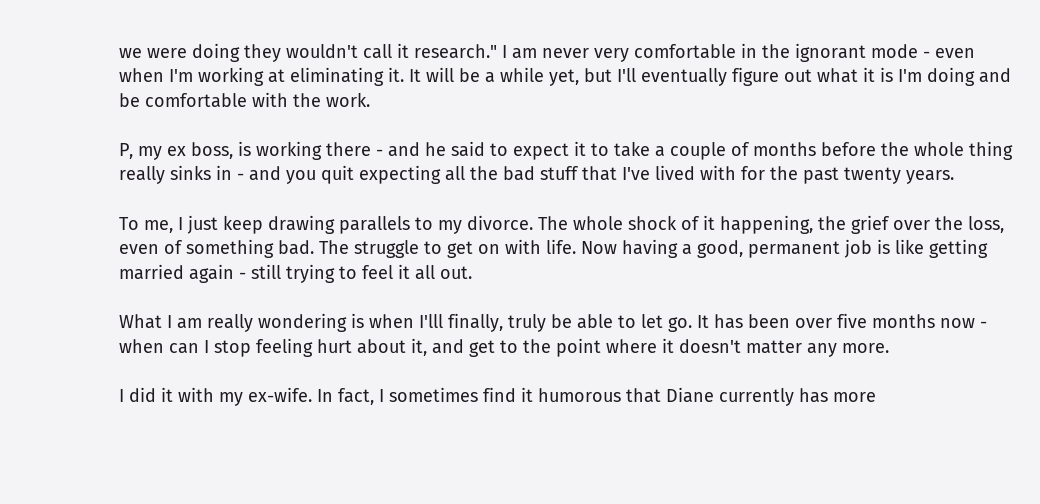we were doing they wouldn't call it research." I am never very comfortable in the ignorant mode - even when I'm working at eliminating it. It will be a while yet, but I'll eventually figure out what it is I'm doing and be comfortable with the work.

P, my ex boss, is working there - and he said to expect it to take a couple of months before the whole thing really sinks in - and you quit expecting all the bad stuff that I've lived with for the past twenty years.

To me, I just keep drawing parallels to my divorce. The whole shock of it happening, the grief over the loss, even of something bad. The struggle to get on with life. Now having a good, permanent job is like getting married again - still trying to feel it all out.

What I am really wondering is when I'lll finally, truly be able to let go. It has been over five months now - when can I stop feeling hurt about it, and get to the point where it doesn't matter any more.

I did it with my ex-wife. In fact, I sometimes find it humorous that Diane currently has more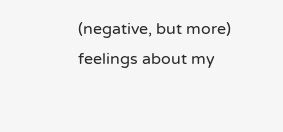(negative, but more) feelings about my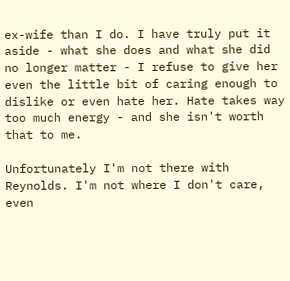ex-wife than I do. I have truly put it aside - what she does and what she did no longer matter - I refuse to give her even the little bit of caring enough to dislike or even hate her. Hate takes way too much energy - and she isn't worth that to me.

Unfortunately I'm not there with Reynolds. I'm not where I don't care, even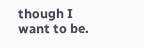though I want to be.